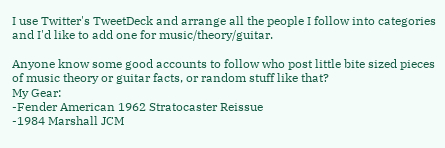I use Twitter's TweetDeck and arrange all the people I follow into categories and I'd like to add one for music/theory/guitar.

Anyone know some good accounts to follow who post little bite sized pieces of music theory or guitar facts, or random stuff like that?
My Gear:
-Fender American 1962 Stratocaster Reissue
-1984 Marshall JCM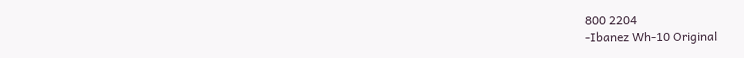800 2204
-Ibanez Wh-10 Original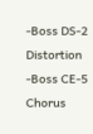-Boss DS-2 Distortion
-Boss CE-5 Chorus